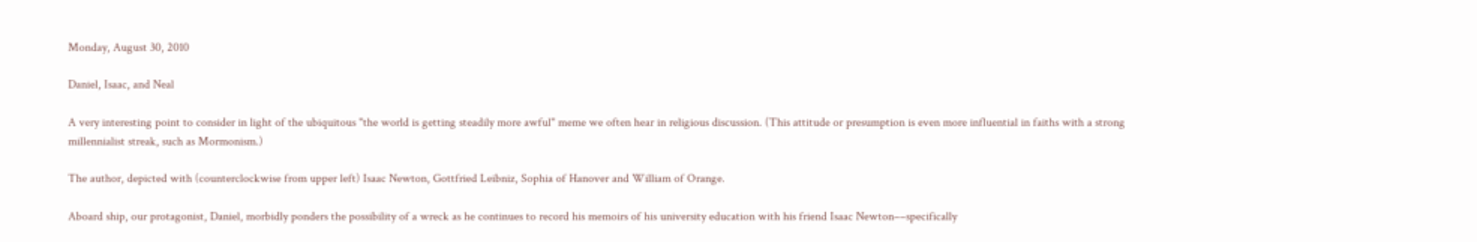Monday, August 30, 2010

Daniel, Isaac, and Neal

A very interesting point to consider in light of the ubiquitous "the world is getting steadily more awful" meme we often hear in religious discussion. (This attitude or presumption is even more influential in faiths with a strong millennialist streak, such as Mormonism.)

The author, depicted with (counterclockwise from upper left) Isaac Newton, Gottfried Leibniz, Sophia of Hanover and William of Orange.

Aboard ship, our protagonist, Daniel, morbidly ponders the possibility of a wreck as he continues to record his memoirs of his university education with his friend Isaac Newton––specifically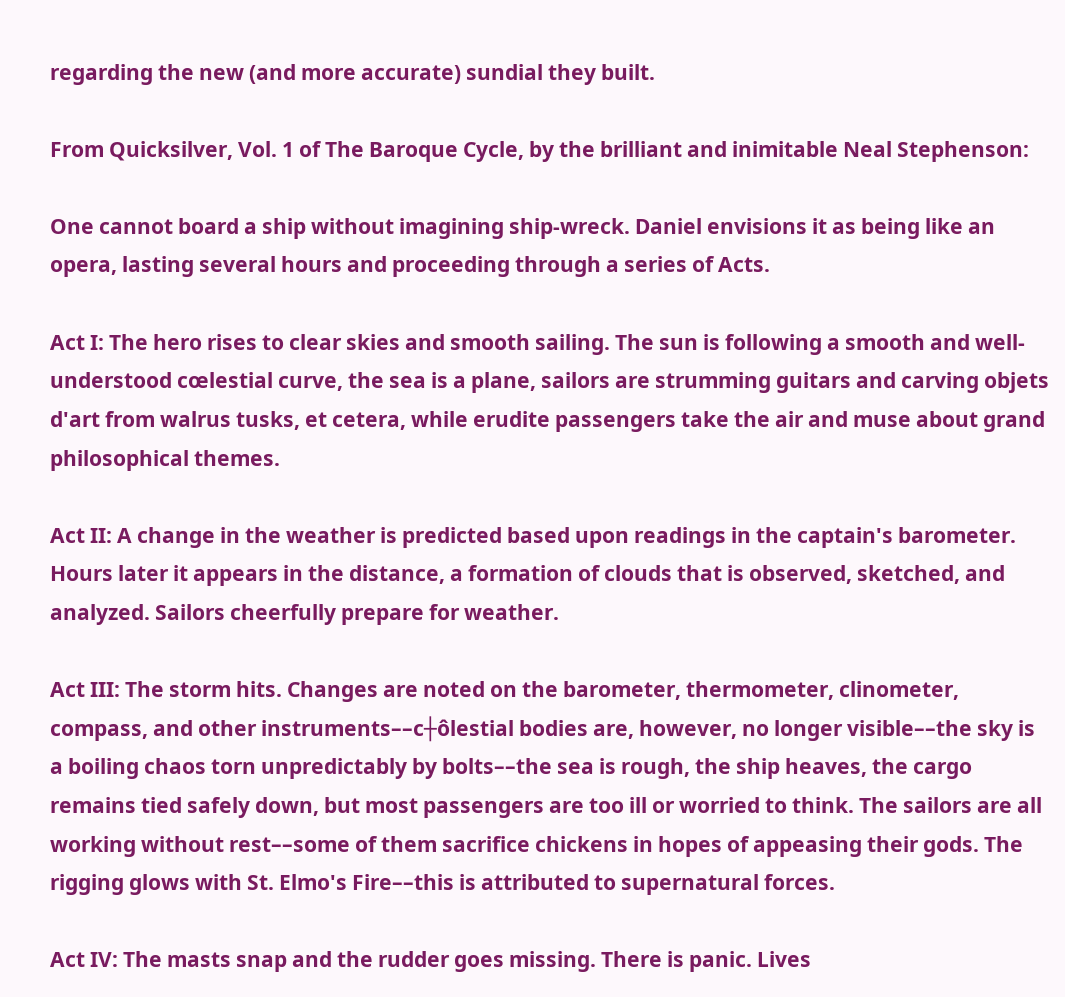regarding the new (and more accurate) sundial they built.

From Quicksilver, Vol. 1 of The Baroque Cycle, by the brilliant and inimitable Neal Stephenson:

One cannot board a ship without imagining ship-wreck. Daniel envisions it as being like an opera, lasting several hours and proceeding through a series of Acts.

Act I: The hero rises to clear skies and smooth sailing. The sun is following a smooth and well-understood cœlestial curve, the sea is a plane, sailors are strumming guitars and carving objets d'art from walrus tusks, et cetera, while erudite passengers take the air and muse about grand philosophical themes.

Act II: A change in the weather is predicted based upon readings in the captain's barometer. Hours later it appears in the distance, a formation of clouds that is observed, sketched, and analyzed. Sailors cheerfully prepare for weather.

Act III: The storm hits. Changes are noted on the barometer, thermometer, clinometer, compass, and other instruments––c┼ôlestial bodies are, however, no longer visible––the sky is a boiling chaos torn unpredictably by bolts––the sea is rough, the ship heaves, the cargo remains tied safely down, but most passengers are too ill or worried to think. The sailors are all working without rest––some of them sacrifice chickens in hopes of appeasing their gods. The rigging glows with St. Elmo's Fire––this is attributed to supernatural forces.

Act IV: The masts snap and the rudder goes missing. There is panic. Lives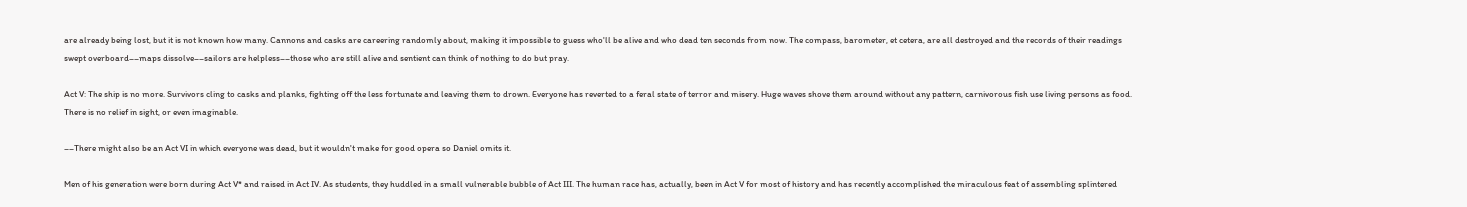are already being lost, but it is not known how many. Cannons and casks are careering randomly about, making it impossible to guess who'll be alive and who dead ten seconds from now. The compass, barometer, et cetera, are all destroyed and the records of their readings swept overboard––maps dissolve––sailors are helpless––those who are still alive and sentient can think of nothing to do but pray.

Act V: The ship is no more. Survivors cling to casks and planks, fighting off the less fortunate and leaving them to drown. Everyone has reverted to a feral state of terror and misery. Huge waves shove them around without any pattern, carnivorous fish use living persons as food. There is no relief in sight, or even imaginable.

––There might also be an Act VI in which everyone was dead, but it wouldn't make for good opera so Daniel omits it.

Men of his generation were born during Act V* and raised in Act IV. As students, they huddled in a small vulnerable bubble of Act III. The human race has, actually, been in Act V for most of history and has recently accomplished the miraculous feat of assembling splintered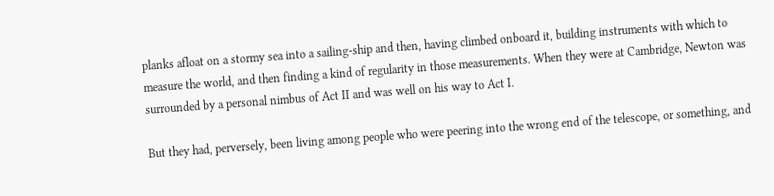planks afloat on a stormy sea into a sailing-ship and then, having climbed onboard it, building instruments with which to measure the world, and then finding a kind of regularity in those measurements. When they were at Cambridge, Newton was surrounded by a personal nimbus of Act II and was well on his way to Act I.

But they had, perversely, been living among people who were peering into the wrong end of the telescope, or something, and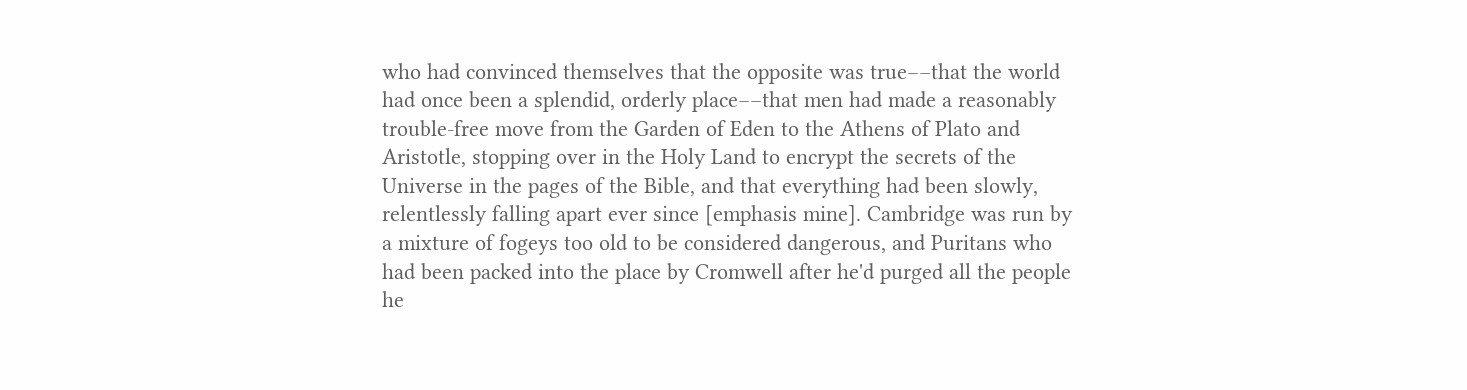who had convinced themselves that the opposite was true––that the world had once been a splendid, orderly place––that men had made a reasonably trouble-free move from the Garden of Eden to the Athens of Plato and Aristotle, stopping over in the Holy Land to encrypt the secrets of the Universe in the pages of the Bible, and that everything had been slowly, relentlessly falling apart ever since [emphasis mine]. Cambridge was run by a mixture of fogeys too old to be considered dangerous, and Puritans who had been packed into the place by Cromwell after he'd purged all the people he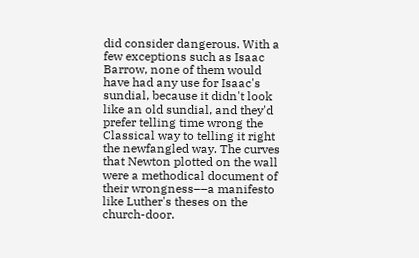did consider dangerous. With a few exceptions such as Isaac Barrow, none of them would have had any use for Isaac's sundial, because it didn't look like an old sundial, and they'd prefer telling time wrong the Classical way to telling it right the newfangled way. The curves that Newton plotted on the wall were a methodical document of their wrongness––a manifesto like Luther's theses on the church-door.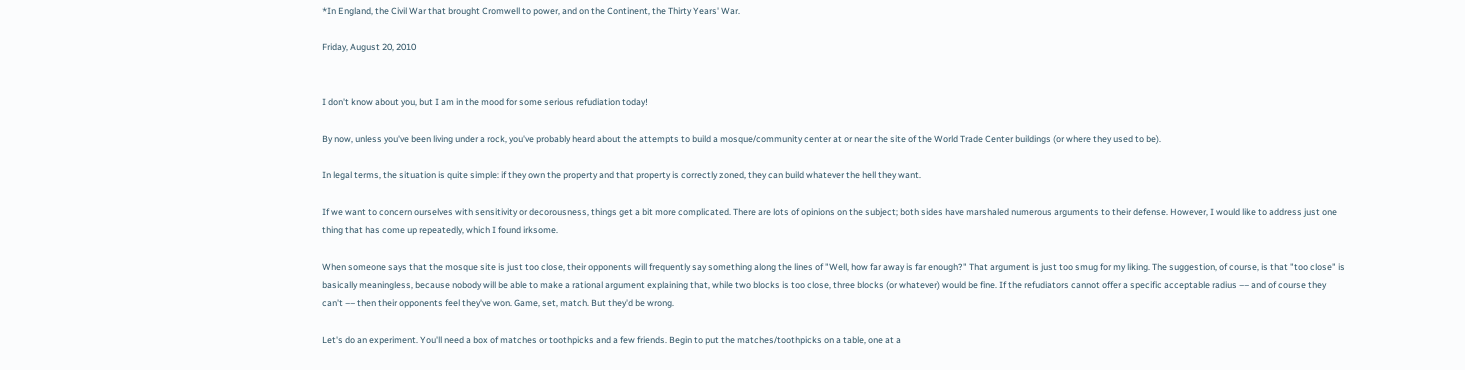*In England, the Civil War that brought Cromwell to power, and on the Continent, the Thirty Years' War.

Friday, August 20, 2010


I don't know about you, but I am in the mood for some serious refudiation today!

By now, unless you've been living under a rock, you've probably heard about the attempts to build a mosque/community center at or near the site of the World Trade Center buildings (or where they used to be).

In legal terms, the situation is quite simple: if they own the property and that property is correctly zoned, they can build whatever the hell they want.

If we want to concern ourselves with sensitivity or decorousness, things get a bit more complicated. There are lots of opinions on the subject; both sides have marshaled numerous arguments to their defense. However, I would like to address just one thing that has come up repeatedly, which I found irksome.

When someone says that the mosque site is just too close, their opponents will frequently say something along the lines of "Well, how far away is far enough?" That argument is just too smug for my liking. The suggestion, of course, is that "too close" is basically meaningless, because nobody will be able to make a rational argument explaining that, while two blocks is too close, three blocks (or whatever) would be fine. If the refudiators cannot offer a specific acceptable radius –– and of course they can't –– then their opponents feel they've won. Game, set, match. But they'd be wrong.

Let's do an experiment. You'll need a box of matches or toothpicks and a few friends. Begin to put the matches/toothpicks on a table, one at a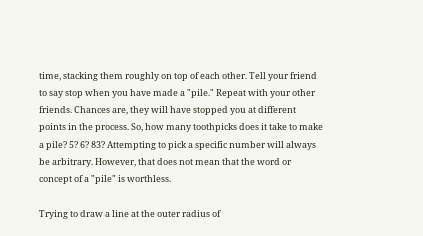time, stacking them roughly on top of each other. Tell your friend to say stop when you have made a "pile." Repeat with your other friends. Chances are, they will have stopped you at different points in the process. So, how many toothpicks does it take to make a pile? 5? 6? 83? Attempting to pick a specific number will always be arbitrary. However, that does not mean that the word or concept of a "pile" is worthless.

Trying to draw a line at the outer radius of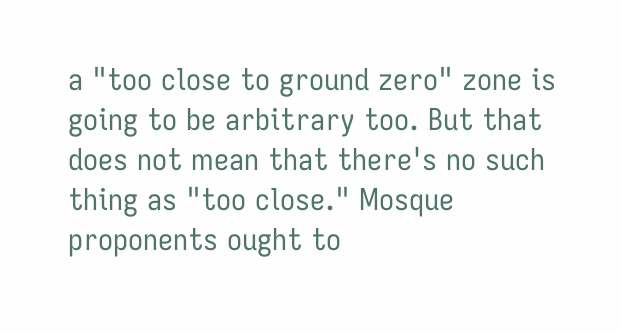a "too close to ground zero" zone is going to be arbitrary too. But that does not mean that there's no such thing as "too close." Mosque proponents ought to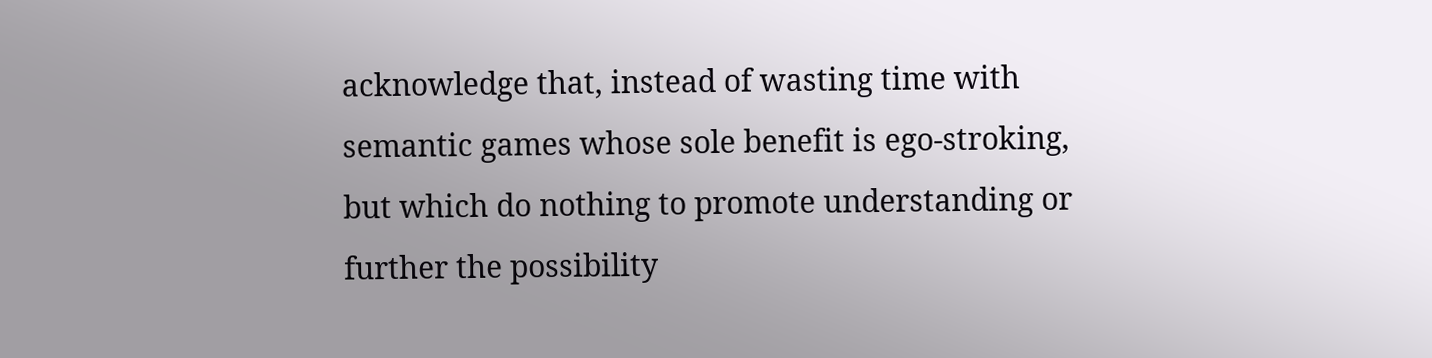acknowledge that, instead of wasting time with semantic games whose sole benefit is ego-stroking, but which do nothing to promote understanding or further the possibility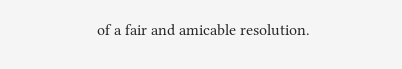of a fair and amicable resolution.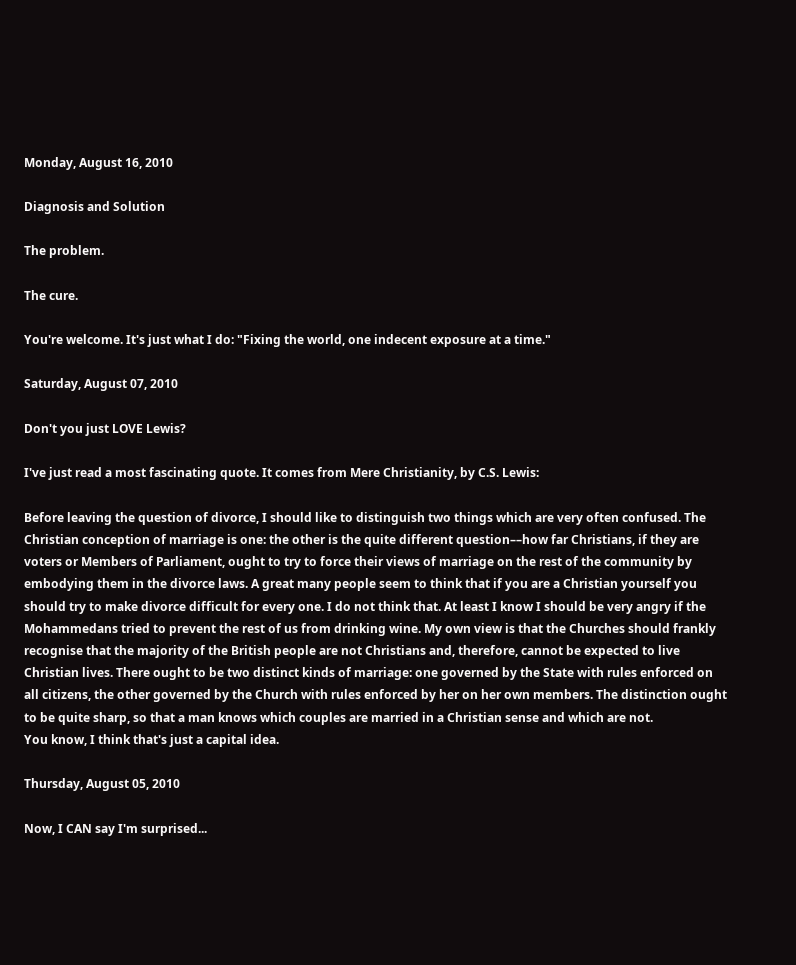Monday, August 16, 2010

Diagnosis and Solution

The problem.

The cure.

You're welcome. It's just what I do: "Fixing the world, one indecent exposure at a time."

Saturday, August 07, 2010

Don't you just LOVE Lewis?

I've just read a most fascinating quote. It comes from Mere Christianity, by C.S. Lewis:

Before leaving the question of divorce, I should like to distinguish two things which are very often confused. The Christian conception of marriage is one: the other is the quite different question––how far Christians, if they are voters or Members of Parliament, ought to try to force their views of marriage on the rest of the community by embodying them in the divorce laws. A great many people seem to think that if you are a Christian yourself you should try to make divorce difficult for every one. I do not think that. At least I know I should be very angry if the Mohammedans tried to prevent the rest of us from drinking wine. My own view is that the Churches should frankly recognise that the majority of the British people are not Christians and, therefore, cannot be expected to live Christian lives. There ought to be two distinct kinds of marriage: one governed by the State with rules enforced on all citizens, the other governed by the Church with rules enforced by her on her own members. The distinction ought to be quite sharp, so that a man knows which couples are married in a Christian sense and which are not.
You know, I think that's just a capital idea.

Thursday, August 05, 2010

Now, I CAN say I'm surprised...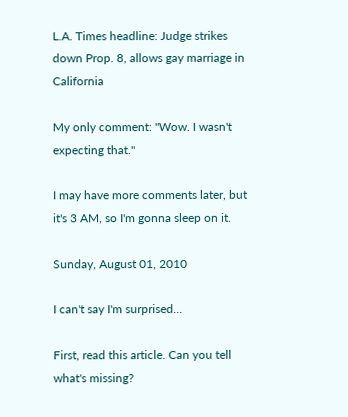L.A. Times headline: Judge strikes down Prop. 8, allows gay marriage in California

My only comment: "Wow. I wasn't expecting that."

I may have more comments later, but it's 3 AM, so I'm gonna sleep on it.

Sunday, August 01, 2010

I can't say I'm surprised...

First, read this article. Can you tell what's missing?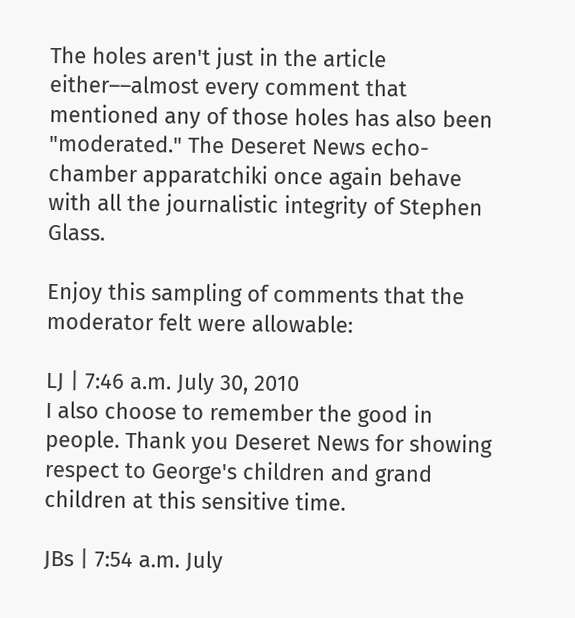The holes aren't just in the article either––almost every comment that mentioned any of those holes has also been "moderated." The Deseret News echo-chamber apparatchiki once again behave with all the journalistic integrity of Stephen Glass.

Enjoy this sampling of comments that the moderator felt were allowable:

LJ | 7:46 a.m. July 30, 2010
I also choose to remember the good in people. Thank you Deseret News for showing respect to George's children and grand children at this sensitive time.

JBs | 7:54 a.m. July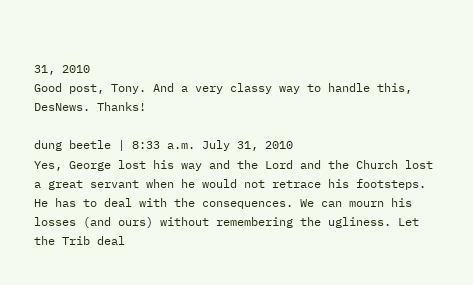31, 2010
Good post, Tony. And a very classy way to handle this, DesNews. Thanks!

dung beetle | 8:33 a.m. July 31, 2010
Yes, George lost his way and the Lord and the Church lost a great servant when he would not retrace his footsteps. He has to deal with the consequences. We can mourn his losses (and ours) without remembering the ugliness. Let the Trib deal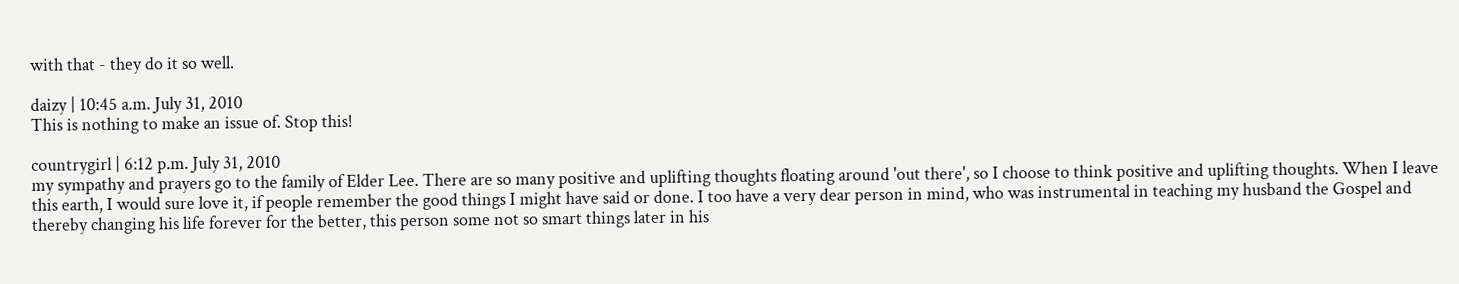with that - they do it so well.

daizy | 10:45 a.m. July 31, 2010
This is nothing to make an issue of. Stop this!

countrygirl | 6:12 p.m. July 31, 2010
my sympathy and prayers go to the family of Elder Lee. There are so many positive and uplifting thoughts floating around 'out there', so I choose to think positive and uplifting thoughts. When I leave this earth, I would sure love it, if people remember the good things I might have said or done. I too have a very dear person in mind, who was instrumental in teaching my husband the Gospel and thereby changing his life forever for the better, this person some not so smart things later in his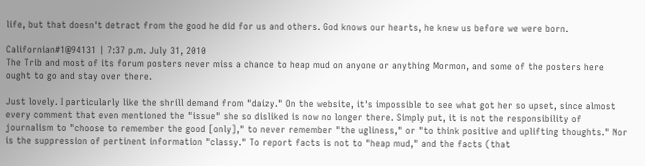life, but that doesn't detract from the good he did for us and others. God knows our hearts, he knew us before we were born.

Californian#1@94131 | 7:37 p.m. July 31, 2010
The Trib and most of its forum posters never miss a chance to heap mud on anyone or anything Mormon, and some of the posters here ought to go and stay over there.

Just lovely. I particularly like the shrill demand from "daizy." On the website, it's impossible to see what got her so upset, since almost every comment that even mentioned the "issue" she so disliked is now no longer there. Simply put, it is not the responsibility of journalism to "choose to remember the good [only]," to never remember "the ugliness," or "to think positive and uplifting thoughts." Nor is the suppression of pertinent information "classy." To report facts is not to "heap mud," and the facts (that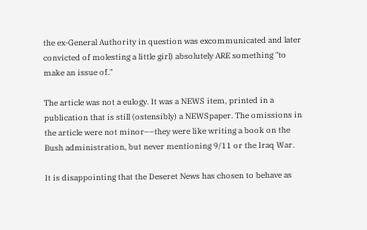the ex-General Authority in question was excommunicated and later convicted of molesting a little girl) absolutely ARE something "to make an issue of."

The article was not a eulogy. It was a NEWS item, printed in a publication that is still (ostensibly) a NEWSpaper. The omissions in the article were not minor––they were like writing a book on the Bush administration, but never mentioning 9/11 or the Iraq War.

It is disappointing that the Deseret News has chosen to behave as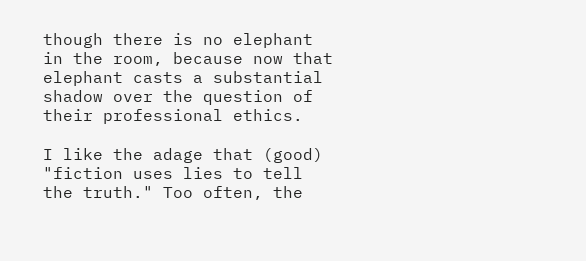though there is no elephant in the room, because now that elephant casts a substantial shadow over the question of their professional ethics.

I like the adage that (good) "fiction uses lies to tell the truth." Too often, the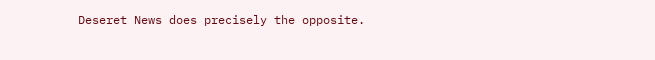Deseret News does precisely the opposite.